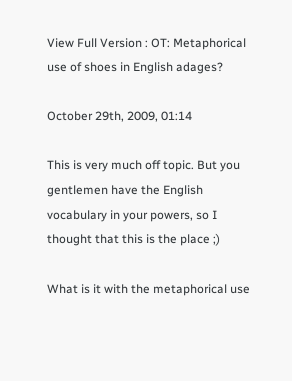View Full Version : OT: Metaphorical use of shoes in English adages?

October 29th, 2009, 01:14

This is very much off topic. But you gentlemen have the English vocabulary in your powers, so I thought that this is the place ;)

What is it with the metaphorical use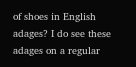of shoes in English adages? I do see these adages on a regular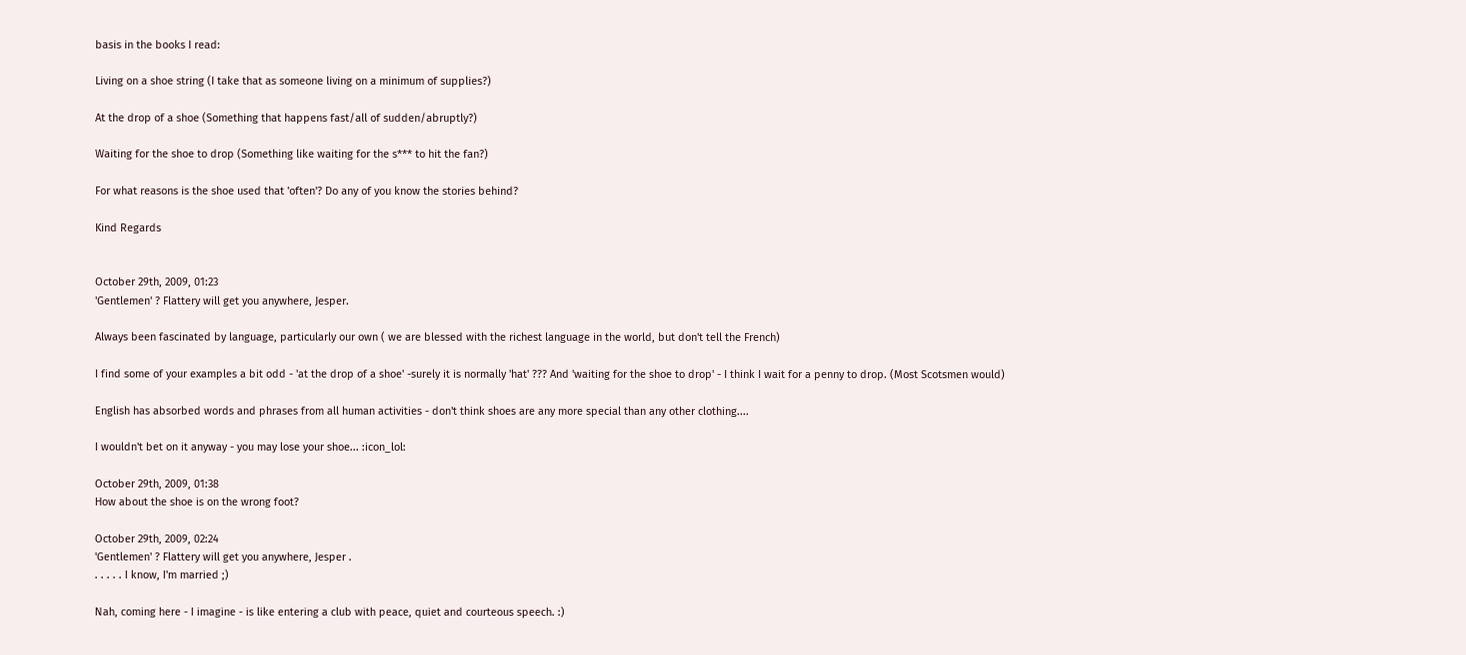basis in the books I read:

Living on a shoe string (I take that as someone living on a minimum of supplies?)

At the drop of a shoe (Something that happens fast/all of sudden/abruptly?)

Waiting for the shoe to drop (Something like waiting for the s*** to hit the fan?)

For what reasons is the shoe used that 'often'? Do any of you know the stories behind?

Kind Regards


October 29th, 2009, 01:23
'Gentlemen' ? Flattery will get you anywhere, Jesper.

Always been fascinated by language, particularly our own ( we are blessed with the richest language in the world, but don't tell the French)

I find some of your examples a bit odd - 'at the drop of a shoe' -surely it is normally 'hat' ??? And 'waiting for the shoe to drop' - I think I wait for a penny to drop. (Most Scotsmen would)

English has absorbed words and phrases from all human activities - don't think shoes are any more special than any other clothing....

I wouldn't bet on it anyway - you may lose your shoe... :icon_lol:

October 29th, 2009, 01:38
How about the shoe is on the wrong foot?

October 29th, 2009, 02:24
'Gentlemen' ? Flattery will get you anywhere, Jesper .
. . . . . I know, I'm married ;)

Nah, coming here - I imagine - is like entering a club with peace, quiet and courteous speech. :)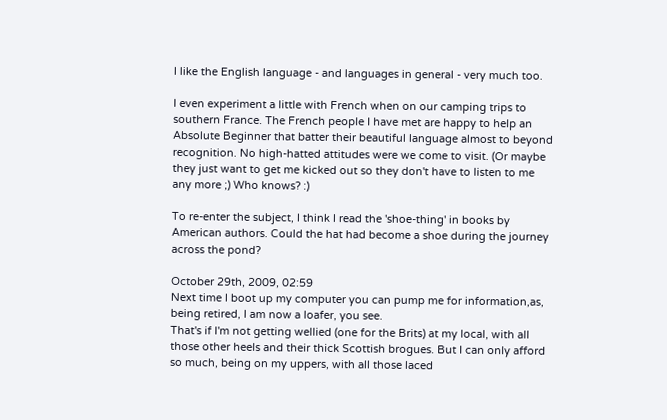I like the English language - and languages in general - very much too.

I even experiment a little with French when on our camping trips to southern France. The French people I have met are happy to help an Absolute Beginner that batter their beautiful language almost to beyond recognition. No high-hatted attitudes were we come to visit. (Or maybe they just want to get me kicked out so they don't have to listen to me any more ;) Who knows? :)

To re-enter the subject, I think I read the 'shoe-thing' in books by American authors. Could the hat had become a shoe during the journey across the pond?

October 29th, 2009, 02:59
Next time I boot up my computer you can pump me for information,as, being retired, I am now a loafer, you see.
That's if I'm not getting wellied (one for the Brits) at my local, with all those other heels and their thick Scottish brogues. But I can only afford so much, being on my uppers, with all those laced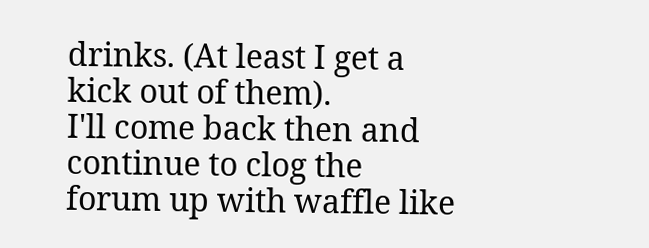drinks. (At least I get a kick out of them).
I'll come back then and continue to clog the forum up with waffle like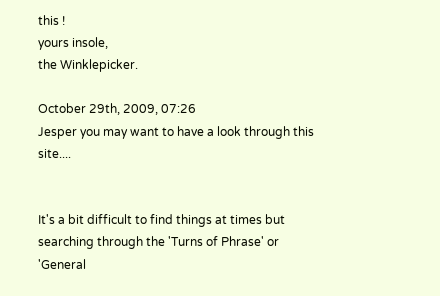this !
yours insole,
the Winklepicker.

October 29th, 2009, 07:26
Jesper you may want to have a look through this site....


It's a bit difficult to find things at times but searching through the 'Turns of Phrase' or 'General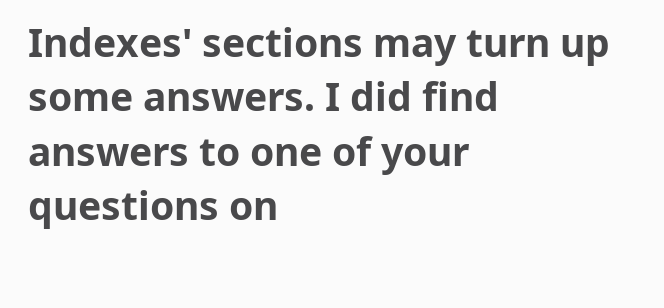Indexes' sections may turn up some answers. I did find answers to one of your questions on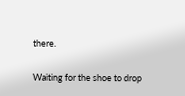there.

Waiting for the shoe to drop